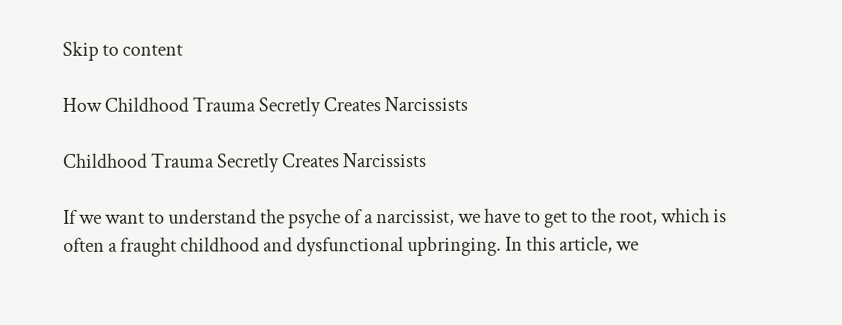Skip to content

How Childhood Trauma Secretly Creates Narcissists

Childhood Trauma Secretly Creates Narcissists

If we want to understand the psyche of a narcissist, we have to get to the root, which is often a fraught childhood and dysfunctional upbringing. In this article, we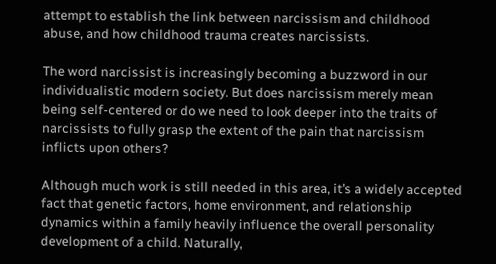attempt to establish the link between narcissism and childhood abuse, and how childhood trauma creates narcissists.

The word narcissist is increasingly becoming a buzzword in our individualistic modern society. But does narcissism merely mean being self-centered or do we need to look deeper into the traits of narcissists to fully grasp the extent of the pain that narcissism inflicts upon others?

Although much work is still needed in this area, it’s a widely accepted fact that genetic factors, home environment, and relationship dynamics within a family heavily influence the overall personality development of a child. Naturally,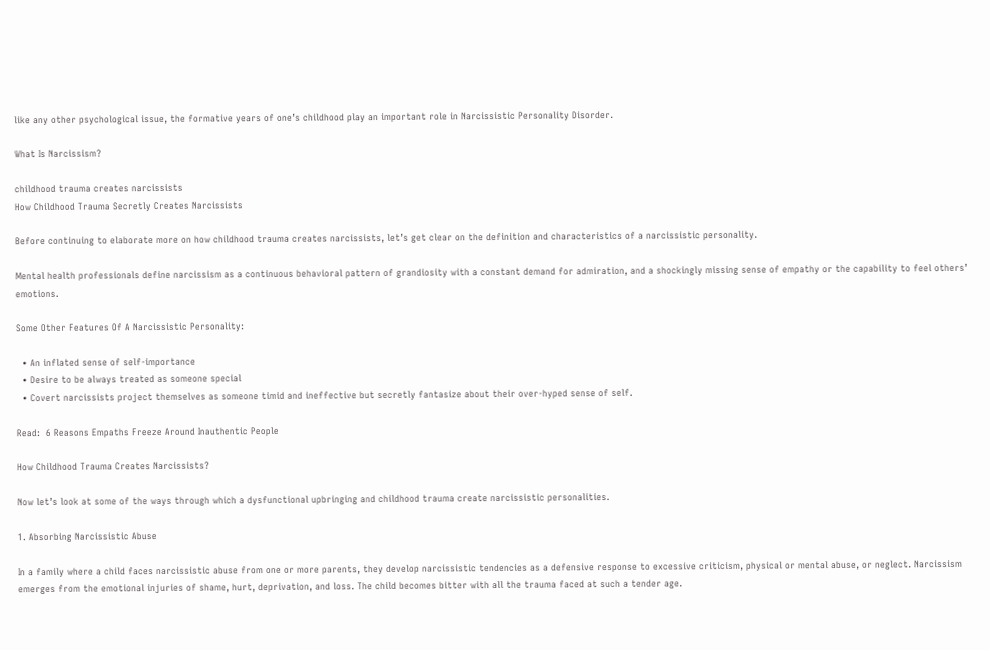like any other psychological issue, the formative years of one’s childhood play an important role in Narcissistic Personality Disorder.

What Is Narcissism?

childhood trauma creates narcissists
How Childhood Trauma Secretly Creates Narcissists

Before continuing to elaborate more on how childhood trauma creates narcissists, let’s get clear on the definition and characteristics of a narcissistic personality.

Mental health professionals define narcissism as a continuous behavioral pattern of grandiosity with a constant demand for admiration, and a shockingly missing sense of empathy or the capability to feel others’ emotions.

Some Other Features Of A Narcissistic Personality:

  • An inflated sense of self-importance
  • Desire to be always treated as someone special
  • Covert narcissists project themselves as someone timid and ineffective but secretly fantasize about their over-hyped sense of self.

Read:  6 Reasons Empaths Freeze Around Inauthentic People

How Childhood Trauma Creates Narcissists?

Now let’s look at some of the ways through which a dysfunctional upbringing and childhood trauma create narcissistic personalities.

1. Absorbing Narcissistic Abuse

In a family where a child faces narcissistic abuse from one or more parents, they develop narcissistic tendencies as a defensive response to excessive criticism, physical or mental abuse, or neglect. Narcissism emerges from the emotional injuries of shame, hurt, deprivation, and loss. The child becomes bitter with all the trauma faced at such a tender age.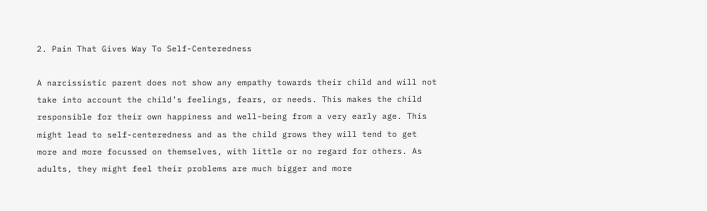2. Pain That Gives Way To Self-Centeredness

A narcissistic parent does not show any empathy towards their child and will not take into account the child’s feelings, fears, or needs. This makes the child responsible for their own happiness and well-being from a very early age. This might lead to self-centeredness and as the child grows they will tend to get more and more focussed on themselves, with little or no regard for others. As adults, they might feel their problems are much bigger and more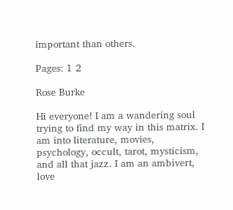important than others.

Pages: 1 2

Rose Burke

Hi everyone! I am a wandering soul trying to find my way in this matrix. I am into literature, movies, psychology, occult, tarot, mysticism, and all that jazz. I am an ambivert, love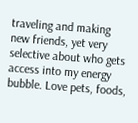traveling and making new friends, yet very selective about who gets access into my energy bubble. Love pets, foods,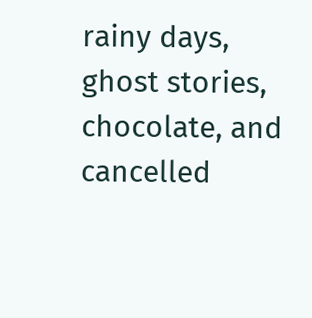rainy days, ghost stories, chocolate, and cancelled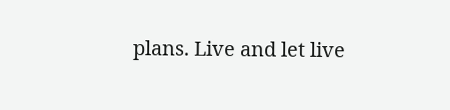plans. Live and let live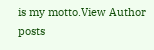is my motto.View Author posts